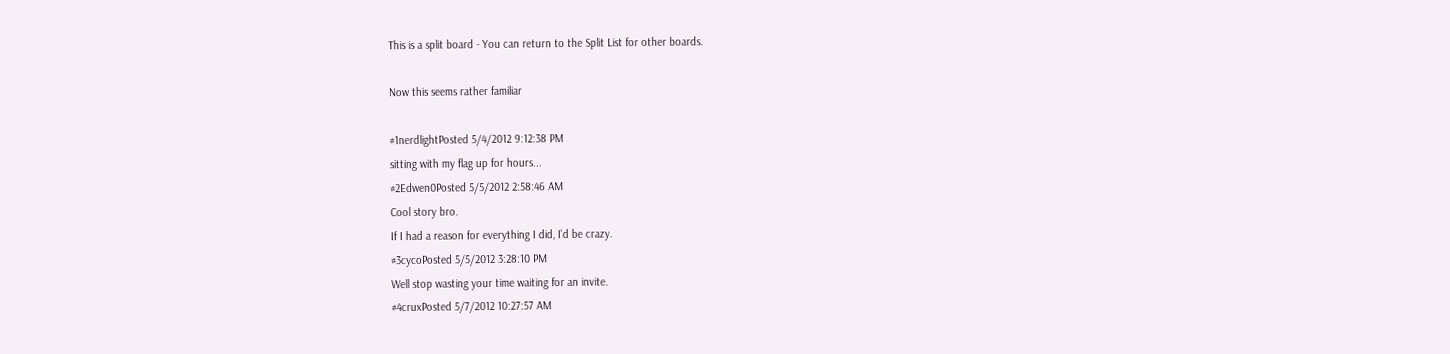This is a split board - You can return to the Split List for other boards.

Now this seems rather familiar

#1nerdlightPosted 5/4/2012 9:12:38 PM
sitting with my flag up for hours...
#2Edwen0Posted 5/5/2012 2:58:46 AM
Cool story bro.
If I had a reason for everything I did, I'd be crazy.
#3cycoPosted 5/5/2012 3:28:10 PM
Well stop wasting your time waiting for an invite.
#4cruxPosted 5/7/2012 10:27:57 AM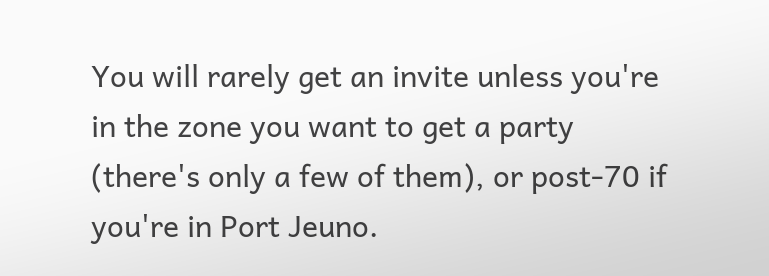You will rarely get an invite unless you're in the zone you want to get a party (there's only a few of them), or post-70 if you're in Port Jeuno.